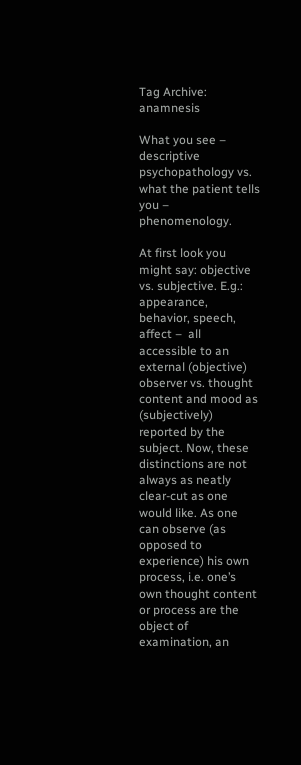Tag Archive: anamnesis

What you see – descriptive psychopathology vs. what the patient tells you – phenomenology.

At first look you might say: objective vs. subjective. E.g.: appearance, behavior, speech, affect –  all accessible to an external (objective) observer vs. thought content and mood as (subjectively) reported by the subject. Now, these distinctions are not always as neatly clear-cut as one would like. As one can observe (as opposed to experience) his own process, i.e. one’s own thought content or process are the object of examination, an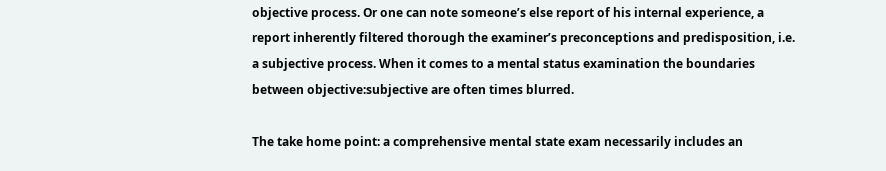objective process. Or one can note someone’s else report of his internal experience, a report inherently filtered thorough the examiner’s preconceptions and predisposition, i.e. a subjective process. When it comes to a mental status examination the boundaries between objective:subjective are often times blurred.

The take home point: a comprehensive mental state exam necessarily includes an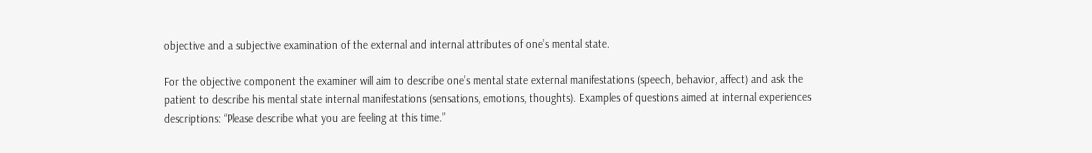objective and a subjective examination of the external and internal attributes of one’s mental state.

For the objective component the examiner will aim to describe one’s mental state external manifestations (speech, behavior, affect) and ask the patient to describe his mental state internal manifestations (sensations, emotions, thoughts). Examples of questions aimed at internal experiences descriptions: “Please describe what you are feeling at this time.”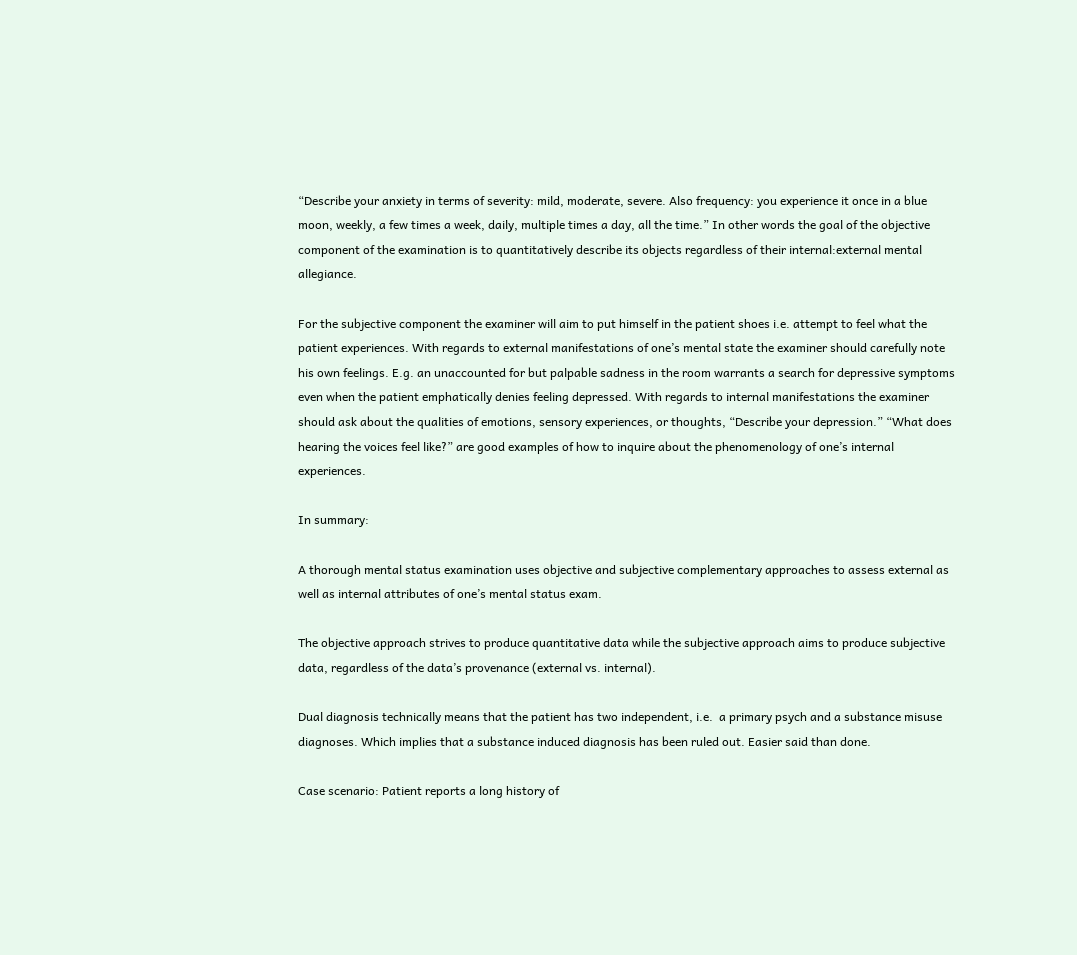“Describe your anxiety in terms of severity: mild, moderate, severe. Also frequency: you experience it once in a blue moon, weekly, a few times a week, daily, multiple times a day, all the time.” In other words the goal of the objective component of the examination is to quantitatively describe its objects regardless of their internal:external mental allegiance.

For the subjective component the examiner will aim to put himself in the patient shoes i.e. attempt to feel what the patient experiences. With regards to external manifestations of one’s mental state the examiner should carefully note his own feelings. E.g. an unaccounted for but palpable sadness in the room warrants a search for depressive symptoms even when the patient emphatically denies feeling depressed. With regards to internal manifestations the examiner should ask about the qualities of emotions, sensory experiences, or thoughts, “Describe your depression.” “What does hearing the voices feel like?” are good examples of how to inquire about the phenomenology of one’s internal experiences.

In summary:

A thorough mental status examination uses objective and subjective complementary approaches to assess external as well as internal attributes of one’s mental status exam.

The objective approach strives to produce quantitative data while the subjective approach aims to produce subjective data, regardless of the data’s provenance (external vs. internal).

Dual diagnosis technically means that the patient has two independent, i.e.  a primary psych and a substance misuse diagnoses. Which implies that a substance induced diagnosis has been ruled out. Easier said than done.

Case scenario: Patient reports a long history of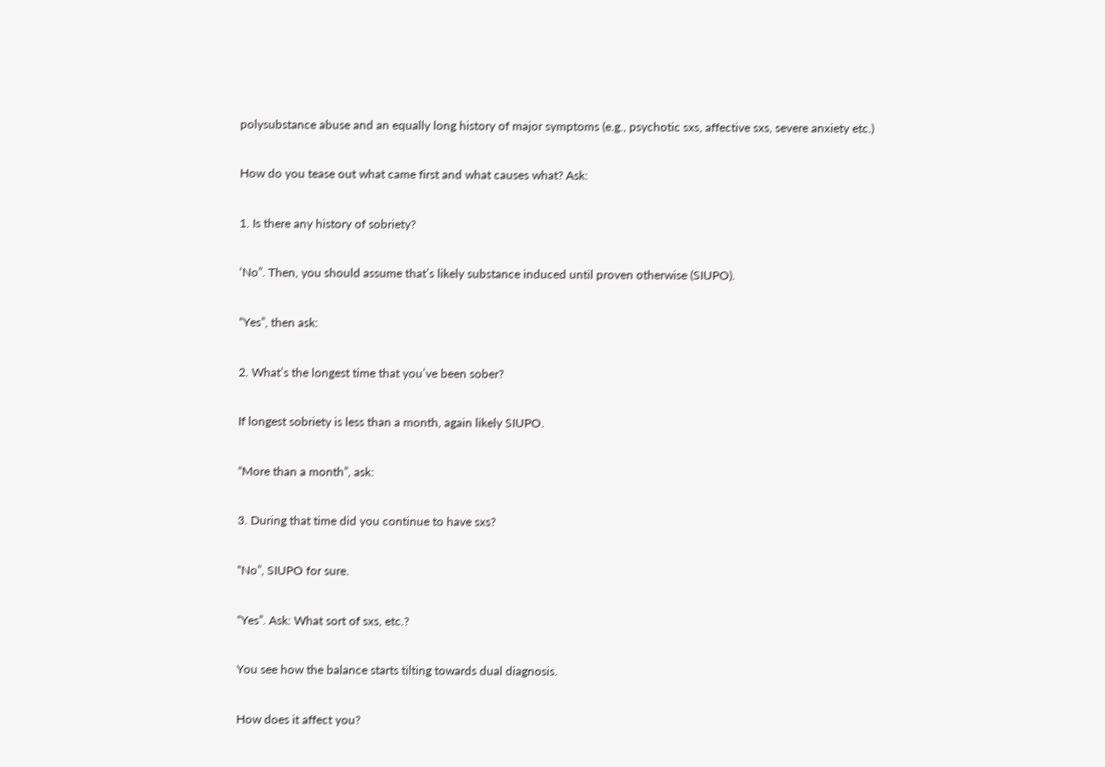polysubstance abuse and an equally long history of major symptoms (e.g., psychotic sxs, affective sxs, severe anxiety etc.)

How do you tease out what came first and what causes what? Ask:

1. Is there any history of sobriety?

‘No”. Then, you should assume that’s likely substance induced until proven otherwise (SIUPO).

“Yes”, then ask:

2. What’s the longest time that you’ve been sober?

If longest sobriety is less than a month, again likely SIUPO.

“More than a month”, ask:

3. During that time did you continue to have sxs?

“No”, SIUPO for sure.

“Yes”. Ask: What sort of sxs, etc.?

You see how the balance starts tilting towards dual diagnosis.

How does it affect you?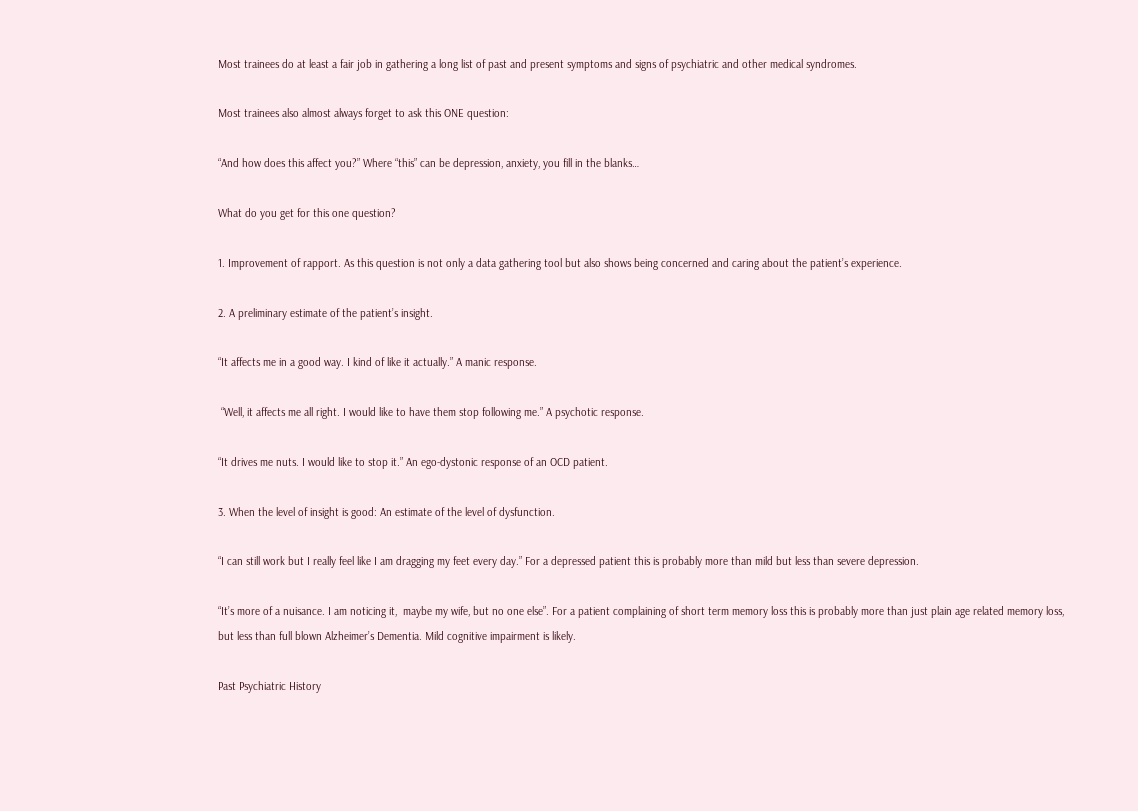Most trainees do at least a fair job in gathering a long list of past and present symptoms and signs of psychiatric and other medical syndromes.

Most trainees also almost always forget to ask this ONE question:

“And how does this affect you?” Where “this” can be depression, anxiety, you fill in the blanks…

What do you get for this one question?

1. Improvement of rapport. As this question is not only a data gathering tool but also shows being concerned and caring about the patient’s experience.

2. A preliminary estimate of the patient’s insight.

“It affects me in a good way. I kind of like it actually.” A manic response.

 “Well, it affects me all right. I would like to have them stop following me.” A psychotic response.

“It drives me nuts. I would like to stop it.” An ego-dystonic response of an OCD patient.

3. When the level of insight is good: An estimate of the level of dysfunction.

“I can still work but I really feel like I am dragging my feet every day.” For a depressed patient this is probably more than mild but less than severe depression.

“It’s more of a nuisance. I am noticing it,  maybe my wife, but no one else”. For a patient complaining of short term memory loss this is probably more than just plain age related memory loss, but less than full blown Alzheimer’s Dementia. Mild cognitive impairment is likely.

Past Psychiatric History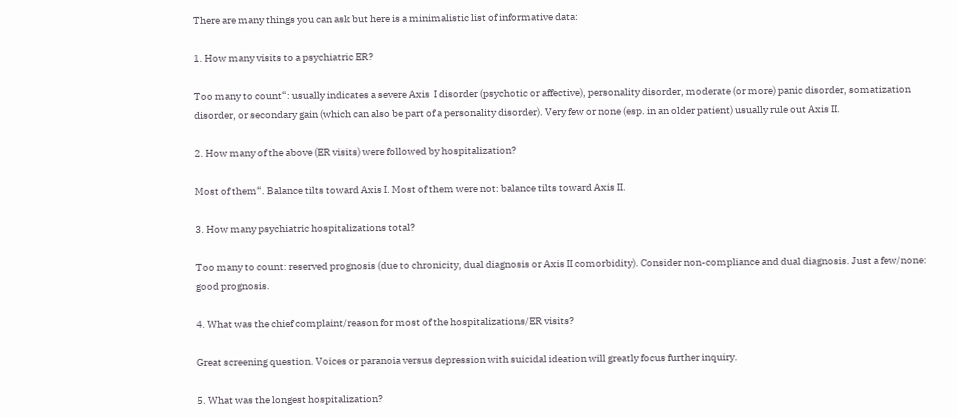There are many things you can ask but here is a minimalistic list of informative data:

1. How many visits to a psychiatric ER?

Too many to count“: usually indicates a severe Axis  I disorder (psychotic or affective), personality disorder, moderate (or more) panic disorder, somatization disorder, or secondary gain (which can also be part of a personality disorder). Very few or none (esp. in an older patient) usually rule out Axis II.

2. How many of the above (ER visits) were followed by hospitalization?

Most of them“. Balance tilts toward Axis I. Most of them were not: balance tilts toward Axis II.

3. How many psychiatric hospitalizations total?

Too many to count: reserved prognosis (due to chronicity, dual diagnosis or Axis II comorbidity). Consider non-compliance and dual diagnosis. Just a few/none: good prognosis.

4. What was the chief complaint/reason for most of the hospitalizations/ER visits?

Great screening question. Voices or paranoia versus depression with suicidal ideation will greatly focus further inquiry.

5. What was the longest hospitalization?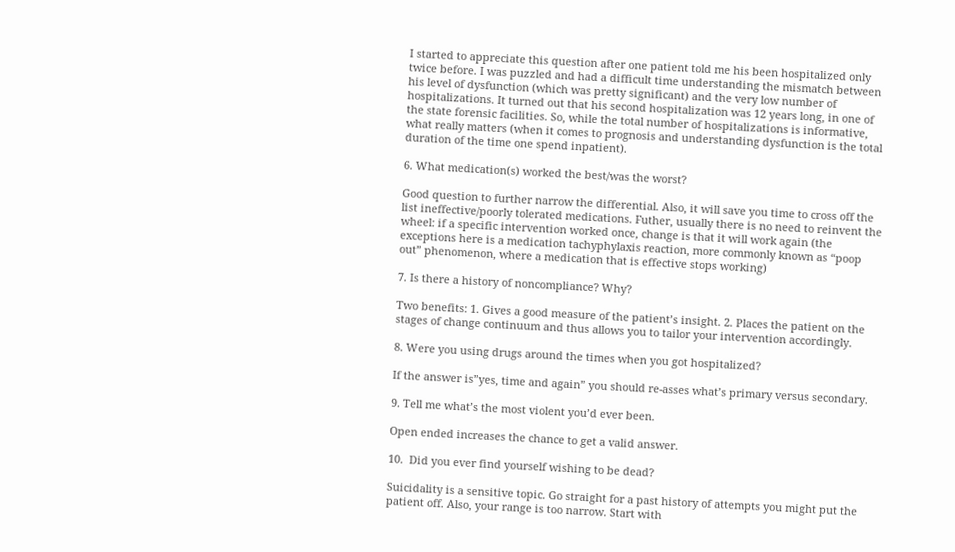I started to appreciate this question after one patient told me his been hospitalized only twice before. I was puzzled and had a difficult time understanding the mismatch between his level of dysfunction (which was pretty significant) and the very low number of hospitalizations. It turned out that his second hospitalization was 12 years long, in one of the state forensic facilities. So, while the total number of hospitalizations is informative, what really matters (when it comes to prognosis and understanding dysfunction is the total duration of the time one spend inpatient).

6. What medication(s) worked the best/was the worst?

Good question to further narrow the differential. Also, it will save you time to cross off the list ineffective/poorly tolerated medications. Futher, usually there is no need to reinvent the wheel: if a specific intervention worked once, change is that it will work again (the exceptions here is a medication tachyphylaxis reaction, more commonly known as “poop out” phenomenon, where a medication that is effective stops working)

7. Is there a history of noncompliance? Why?

Two benefits: 1. Gives a good measure of the patient’s insight. 2. Places the patient on the stages of change continuum and thus allows you to tailor your intervention accordingly.

8. Were you using drugs around the times when you got hospitalized?

If the answer is”yes, time and again” you should re-asses what’s primary versus secondary.

9. Tell me what’s the most violent you’d ever been.

Open ended increases the chance to get a valid answer.

10.  Did you ever find yourself wishing to be dead?

Suicidality is a sensitive topic. Go straight for a past history of attempts you might put the patient off. Also, your range is too narrow. Start with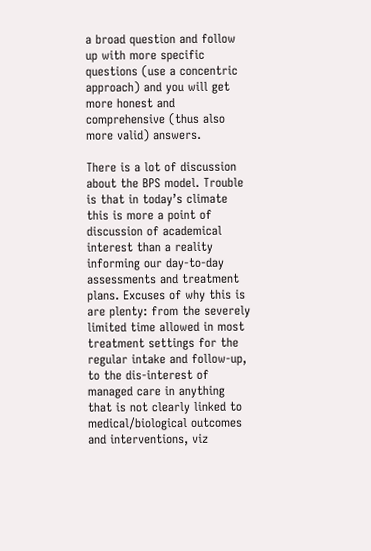a broad question and follow up with more specific questions (use a concentric approach) and you will get more honest and comprehensive (thus also more valid) answers.

There is a lot of discussion about the BPS model. Trouble is that in today’s climate this is more a point of discussion of academical interest than a reality informing our day-to-day assessments and treatment plans. Excuses of why this is are plenty: from the severely limited time allowed in most treatment settings for the regular intake and follow-up,  to the dis-interest of managed care in anything that is not clearly linked to medical/biological outcomes and interventions, viz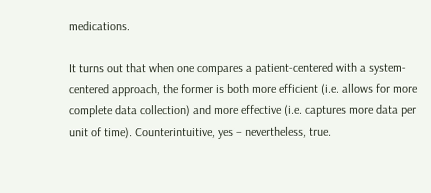medications.

It turns out that when one compares a patient-centered with a system-centered approach, the former is both more efficient (i.e. allows for more complete data collection) and more effective (i.e. captures more data per unit of time). Counterintuitive, yes – nevertheless, true.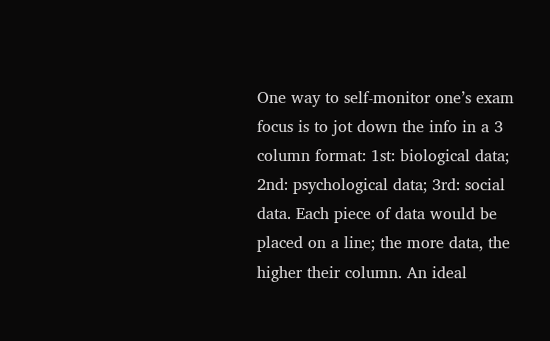One way to self-monitor one’s exam focus is to jot down the info in a 3 column format: 1st: biological data; 2nd: psychological data; 3rd: social data. Each piece of data would be placed on a line; the more data, the higher their column. An ideal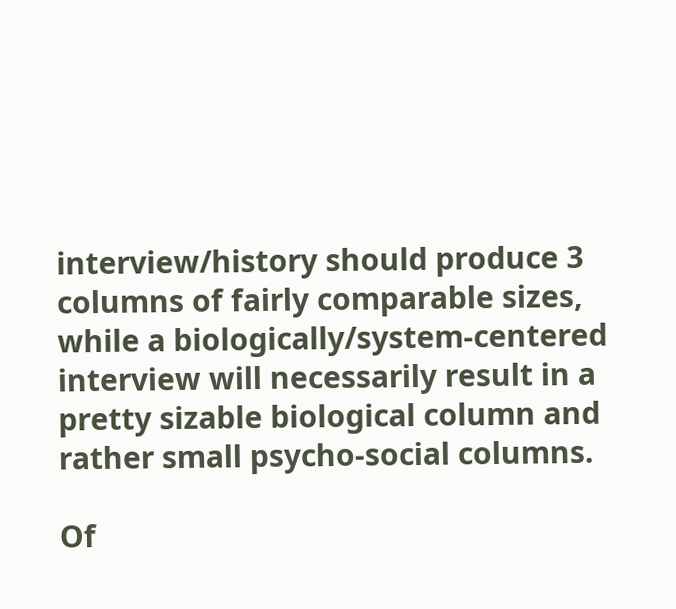interview/history should produce 3 columns of fairly comparable sizes, while a biologically/system-centered interview will necessarily result in a pretty sizable biological column and rather small psycho-social columns.

Of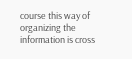course this way of organizing the information is cross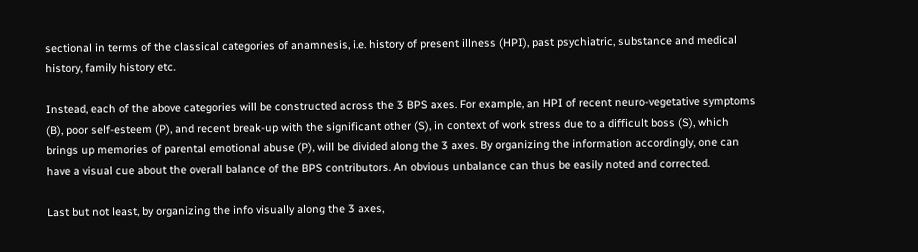sectional in terms of the classical categories of anamnesis, i.e. history of present illness (HPI), past psychiatric, substance and medical history, family history etc.

Instead, each of the above categories will be constructed across the 3 BPS axes. For example, an HPI of recent neuro-vegetative symptoms (B), poor self-esteem (P), and recent break-up with the significant other (S), in context of work stress due to a difficult boss (S), which brings up memories of parental emotional abuse (P), will be divided along the 3 axes. By organizing the information accordingly, one can have a visual cue about the overall balance of the BPS contributors. An obvious unbalance can thus be easily noted and corrected.

Last but not least, by organizing the info visually along the 3 axes,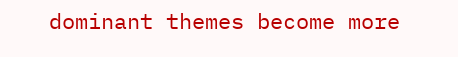dominant themes become more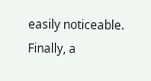easily noticeable. Finally, a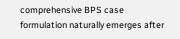comprehensive BPS case formulation naturally emerges after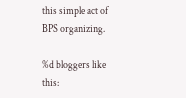this simple act of BPS organizing.

%d bloggers like this: